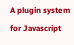A plugin system for Javascript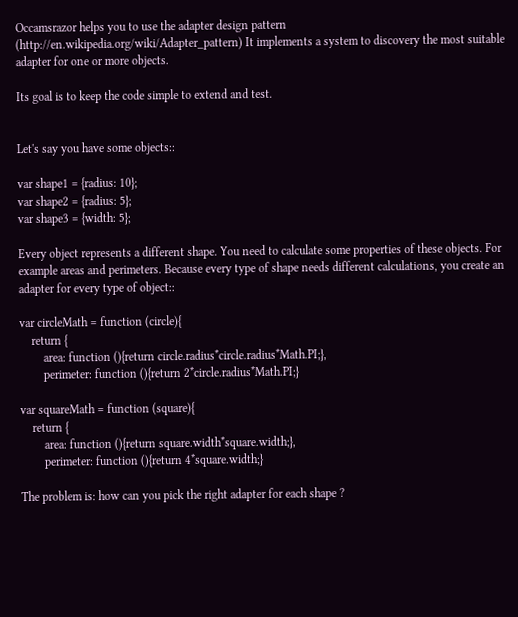Occamsrazor helps you to use the adapter design pattern (http://en.wikipedia.org/wiki/Adapter_pattern) It implements a system to discovery the most suitable adapter for one or more objects.

Its goal is to keep the code simple to extend and test.


Let's say you have some objects::

var shape1 = {radius: 10};
var shape2 = {radius: 5};
var shape3 = {width: 5};

Every object represents a different shape. You need to calculate some properties of these objects. For example areas and perimeters. Because every type of shape needs different calculations, you create an adapter for every type of object::

var circleMath = function (circle){
    return {
        area: function (){return circle.radius*circle.radius*Math.PI;},
        perimeter: function (){return 2*circle.radius*Math.PI;}

var squareMath = function (square){
    return {
        area: function (){return square.width*square.width;},
        perimeter: function (){return 4*square.width;}

The problem is: how can you pick the right adapter for each shape ?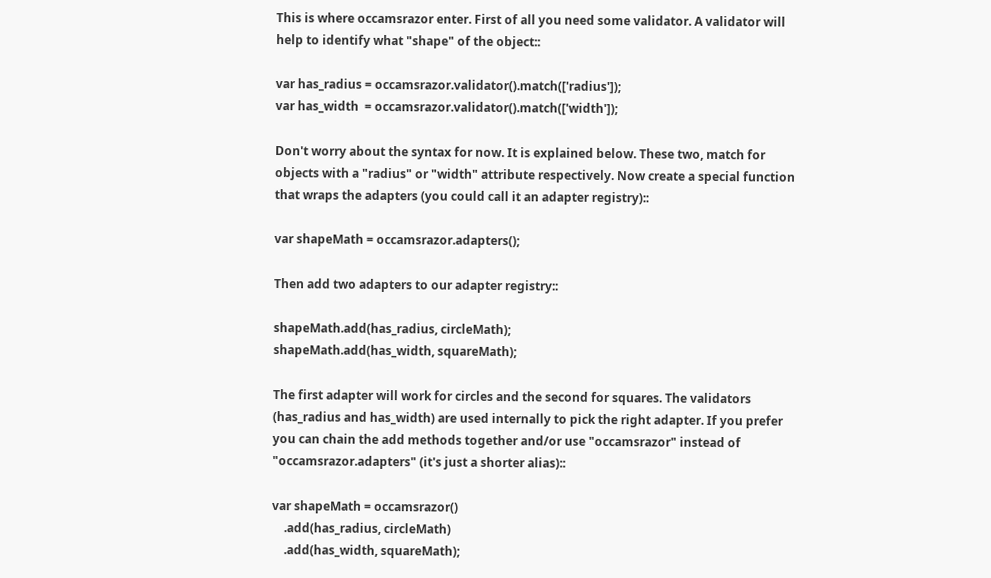This is where occamsrazor enter. First of all you need some validator. A validator will help to identify what "shape" of the object::

var has_radius = occamsrazor.validator().match(['radius']);
var has_width  = occamsrazor.validator().match(['width']);

Don't worry about the syntax for now. It is explained below. These two, match for objects with a "radius" or "width" attribute respectively. Now create a special function that wraps the adapters (you could call it an adapter registry)::

var shapeMath = occamsrazor.adapters();

Then add two adapters to our adapter registry::

shapeMath.add(has_radius, circleMath);
shapeMath.add(has_width, squareMath);

The first adapter will work for circles and the second for squares. The validators (has_radius and has_width) are used internally to pick the right adapter. If you prefer you can chain the add methods together and/or use "occamsrazor" instead of "occamsrazor.adapters" (it's just a shorter alias)::

var shapeMath = occamsrazor()
    .add(has_radius, circleMath)
    .add(has_width, squareMath);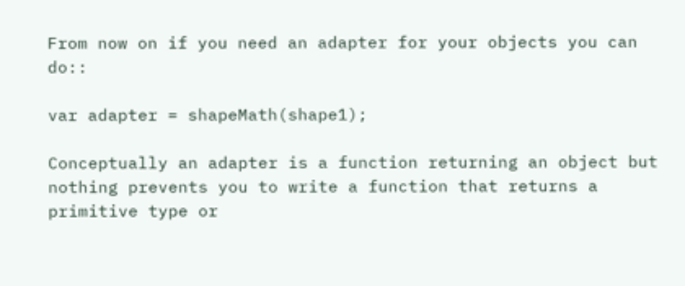From now on if you need an adapter for your objects you can do::

var adapter = shapeMath(shape1);

Conceptually an adapter is a function returning an object but nothing prevents you to write a function that returns a primitive type or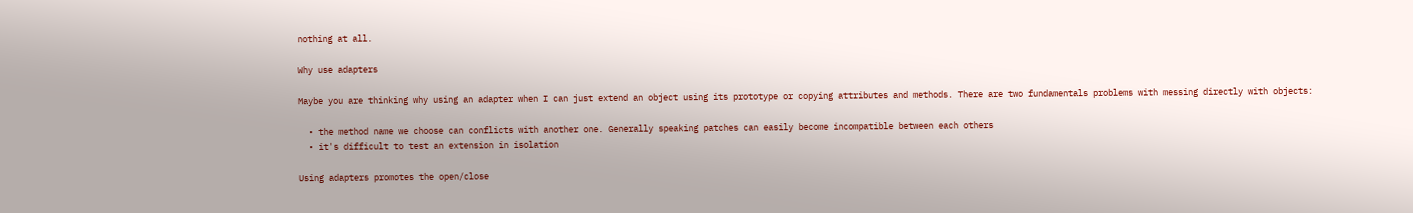nothing at all.

Why use adapters

Maybe you are thinking why using an adapter when I can just extend an object using its prototype or copying attributes and methods. There are two fundamentals problems with messing directly with objects:

  • the method name we choose can conflicts with another one. Generally speaking patches can easily become incompatible between each others
  • it's difficult to test an extension in isolation

Using adapters promotes the open/close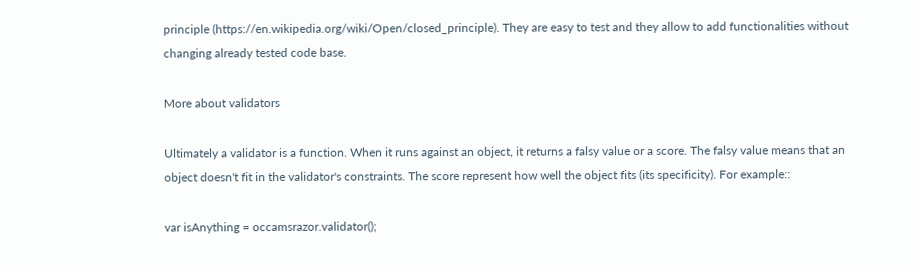principle (https://en.wikipedia.org/wiki/Open/closed_principle). They are easy to test and they allow to add functionalities without changing already tested code base.

More about validators

Ultimately a validator is a function. When it runs against an object, it returns a falsy value or a score. The falsy value means that an object doesn't fit in the validator's constraints. The score represent how well the object fits (its specificity). For example::

var isAnything = occamsrazor.validator();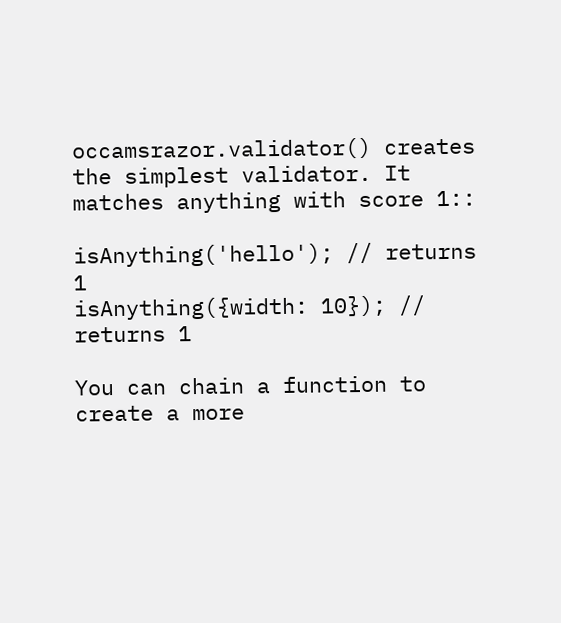occamsrazor.validator() creates the simplest validator. It matches anything with score 1::

isAnything('hello'); // returns 1
isAnything({width: 10}); // returns 1

You can chain a function to create a more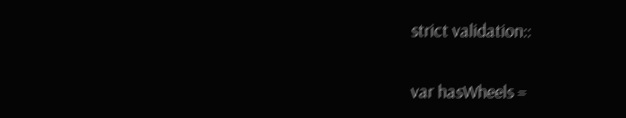strict validation::

var hasWheels =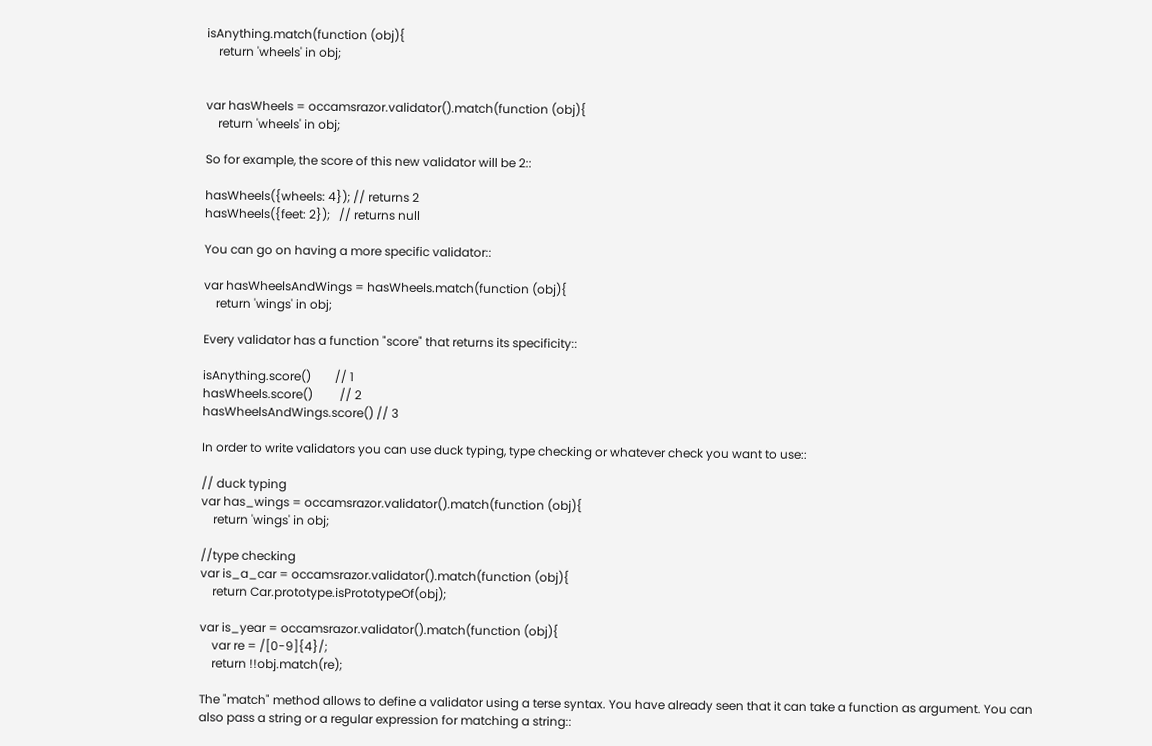isAnything.match(function (obj){
    return 'wheels' in obj;


var hasWheels = occamsrazor.validator().match(function (obj){
    return 'wheels' in obj;

So for example, the score of this new validator will be 2::

hasWheels({wheels: 4}); // returns 2
hasWheels({feet: 2});   // returns null

You can go on having a more specific validator::

var hasWheelsAndWings = hasWheels.match(function (obj){
    return 'wings' in obj;

Every validator has a function "score" that returns its specificity::

isAnything.score()        // 1
hasWheels.score()         // 2
hasWheelsAndWings.score() // 3

In order to write validators you can use duck typing, type checking or whatever check you want to use::

// duck typing
var has_wings = occamsrazor.validator().match(function (obj){
    return 'wings' in obj;

//type checking
var is_a_car = occamsrazor.validator().match(function (obj){
    return Car.prototype.isPrototypeOf(obj);

var is_year = occamsrazor.validator().match(function (obj){
    var re = /[0-9]{4}/;
    return !!obj.match(re);

The "match" method allows to define a validator using a terse syntax. You have already seen that it can take a function as argument. You can also pass a string or a regular expression for matching a string::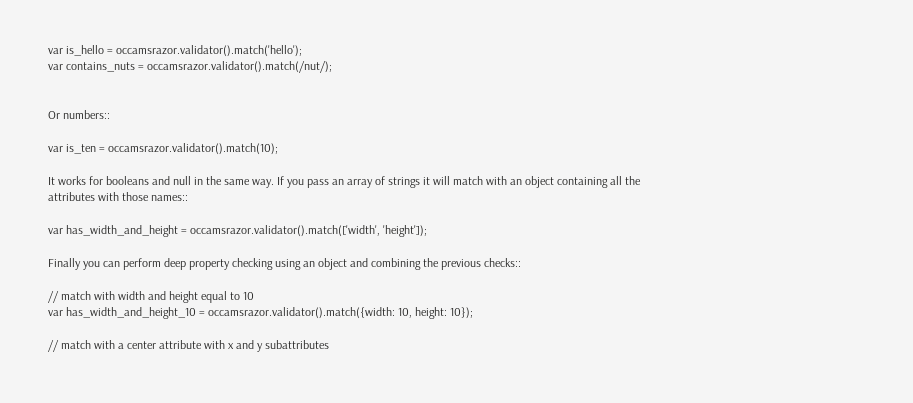var is_hello = occamsrazor.validator().match('hello');
var contains_nuts = occamsrazor.validator().match(/nut/);


Or numbers::

var is_ten = occamsrazor.validator().match(10);

It works for booleans and null in the same way. If you pass an array of strings it will match with an object containing all the attributes with those names::

var has_width_and_height = occamsrazor.validator().match(['width', 'height']);

Finally you can perform deep property checking using an object and combining the previous checks::

// match with width and height equal to 10
var has_width_and_height_10 = occamsrazor.validator().match({width: 10, height: 10});

// match with a center attribute with x and y subattributes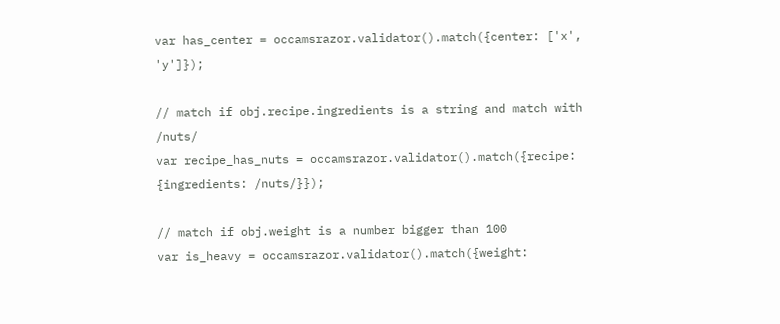var has_center = occamsrazor.validator().match({center: ['x', 'y']});

// match if obj.recipe.ingredients is a string and match with /nuts/
var recipe_has_nuts = occamsrazor.validator().match({recipe: {ingredients: /nuts/}});

// match if obj.weight is a number bigger than 100
var is_heavy = occamsrazor.validator().match({weight: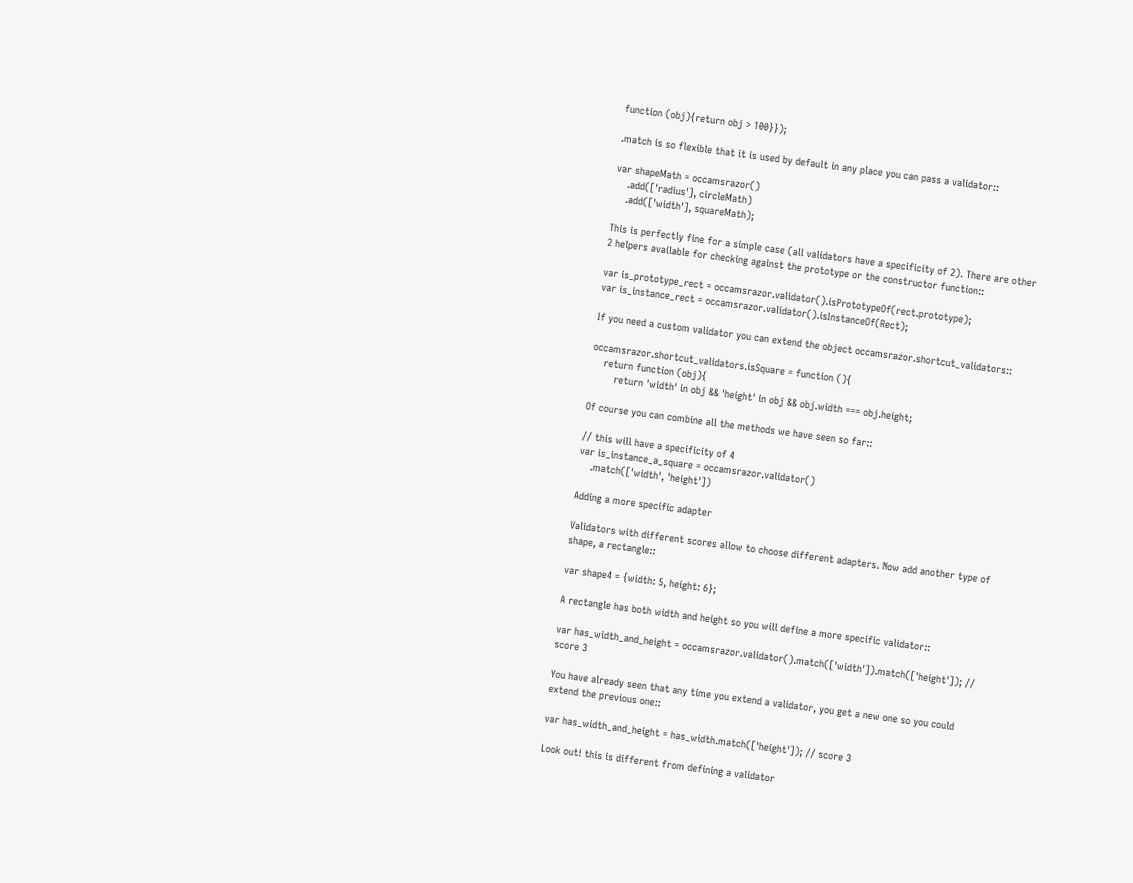function (obj){return obj > 100}});

.match is so flexible that it is used by default in any place you can pass a validator::

var shapeMath = occamsrazor()
    .add(['radius'], circleMath)
    .add(['width'], squareMath);

This is perfectly fine for a simple case (all validators have a specificity of 2). There are other 2 helpers available for checking against the prototype or the constructor function::

var is_prototype_rect = occamsrazor.validator().isPrototypeOf(rect.prototype);
var is_instance_rect = occamsrazor.validator().isInstanceOf(Rect);

If you need a custom validator you can extend the object occamsrazor.shortcut_validators::

occamsrazor.shortcut_validators.isSquare = function (){
    return function (obj){
        return 'width' in obj && 'height' in obj && obj.width === obj.height;

Of course you can combine all the methods we have seen so far::

// this will have a specificity of 4
var is_instance_a_square = occamsrazor.validator()
    .match(['width', 'height'])

Adding a more specific adapter

Validators with different scores allow to choose different adapters. Now add another type of shape, a rectangle::

var shape4 = {width: 5, height: 6};

A rectangle has both width and height so you will define a more specific validator::

var has_width_and_height = occamsrazor.validator().match(['width']).match(['height']); // score 3

You have already seen that any time you extend a validator, you get a new one so you could extend the previous one::

var has_width_and_height = has_width.match(['height']); // score 3

Look out! this is different from defining a validator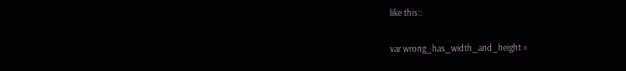like this::

var wrong_has_width_and_height =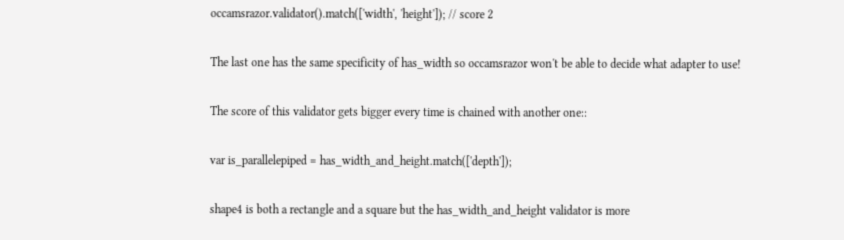occamsrazor.validator().match(['width', 'height']); // score 2

The last one has the same specificity of has_width so occamsrazor won't be able to decide what adapter to use!

The score of this validator gets bigger every time is chained with another one::

var is_parallelepiped = has_width_and_height.match(['depth']);

shape4 is both a rectangle and a square but the has_width_and_height validator is more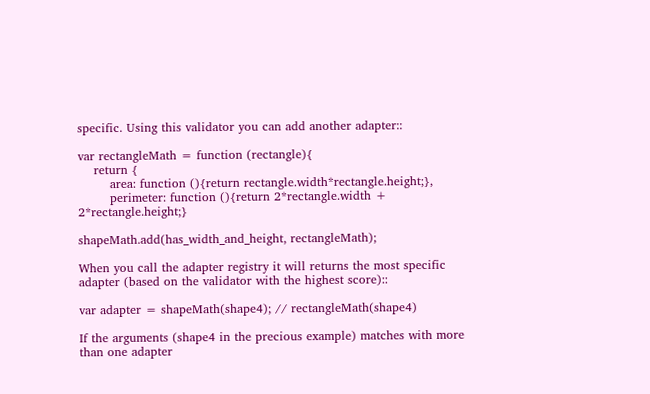specific. Using this validator you can add another adapter::

var rectangleMath = function (rectangle){
    return {
        area: function (){return rectangle.width*rectangle.height;},
        perimeter: function (){return 2*rectangle.width + 2*rectangle.height;}

shapeMath.add(has_width_and_height, rectangleMath);

When you call the adapter registry it will returns the most specific adapter (based on the validator with the highest score)::

var adapter = shapeMath(shape4); // rectangleMath(shape4)

If the arguments (shape4 in the precious example) matches with more than one adapter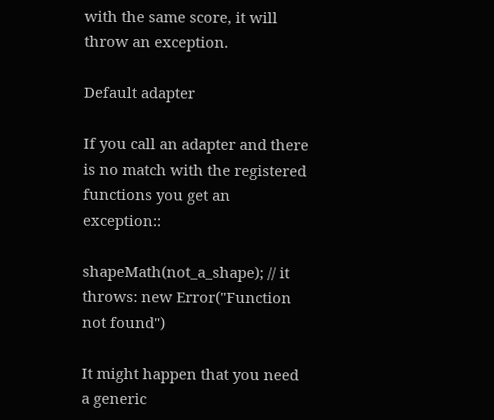with the same score, it will throw an exception.

Default adapter

If you call an adapter and there is no match with the registered functions you get an exception::

shapeMath(not_a_shape); // it throws: new Error("Function not found")

It might happen that you need a generic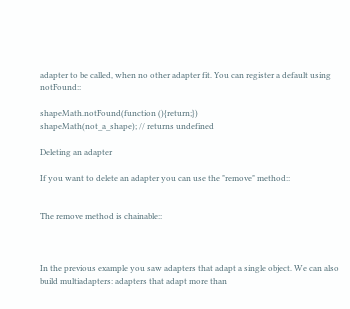adapter to be called, when no other adapter fit. You can register a default using notFound::

shapeMath.notFound(function (){return;})
shapeMath(not_a_shape); // returns undefined

Deleting an adapter

If you want to delete an adapter you can use the "remove" method::


The remove method is chainable::



In the previous example you saw adapters that adapt a single object. We can also build multiadapters: adapters that adapt more than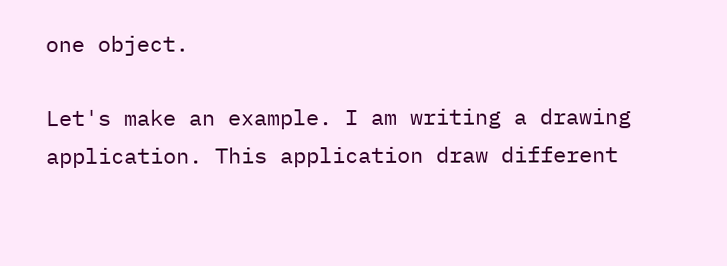one object.

Let's make an example. I am writing a drawing application. This application draw different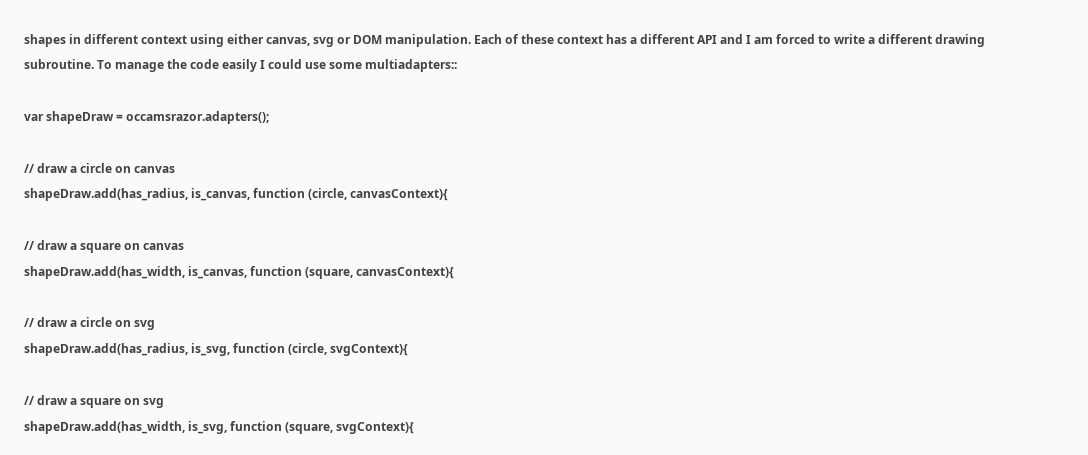shapes in different context using either canvas, svg or DOM manipulation. Each of these context has a different API and I am forced to write a different drawing subroutine. To manage the code easily I could use some multiadapters::

var shapeDraw = occamsrazor.adapters();

// draw a circle on canvas
shapeDraw.add(has_radius, is_canvas, function (circle, canvasContext){

// draw a square on canvas
shapeDraw.add(has_width, is_canvas, function (square, canvasContext){

// draw a circle on svg
shapeDraw.add(has_radius, is_svg, function (circle, svgContext){

// draw a square on svg
shapeDraw.add(has_width, is_svg, function (square, svgContext){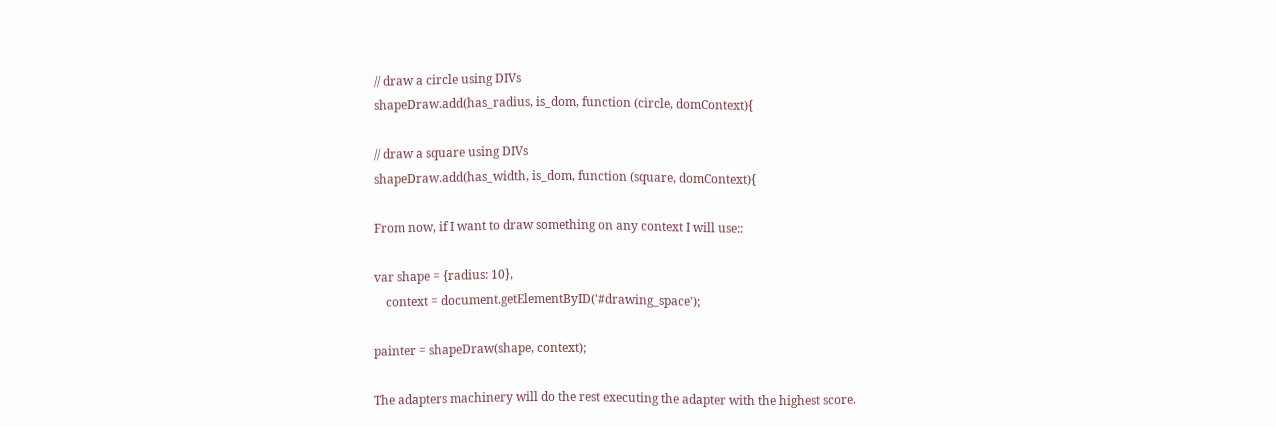// draw a circle using DIVs
shapeDraw.add(has_radius, is_dom, function (circle, domContext){

// draw a square using DIVs
shapeDraw.add(has_width, is_dom, function (square, domContext){

From now, if I want to draw something on any context I will use::

var shape = {radius: 10},
    context = document.getElementByID('#drawing_space');

painter = shapeDraw(shape, context);

The adapters machinery will do the rest executing the adapter with the highest score.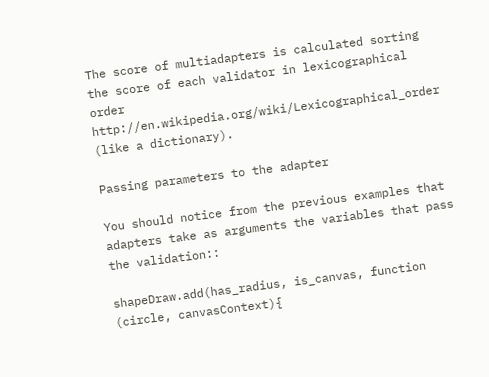The score of multiadapters is calculated sorting the score of each validator in lexicographical order http://en.wikipedia.org/wiki/Lexicographical_order (like a dictionary).

Passing parameters to the adapter

You should notice from the previous examples that adapters take as arguments the variables that pass the validation::

shapeDraw.add(has_radius, is_canvas, function (circle, canvasContext){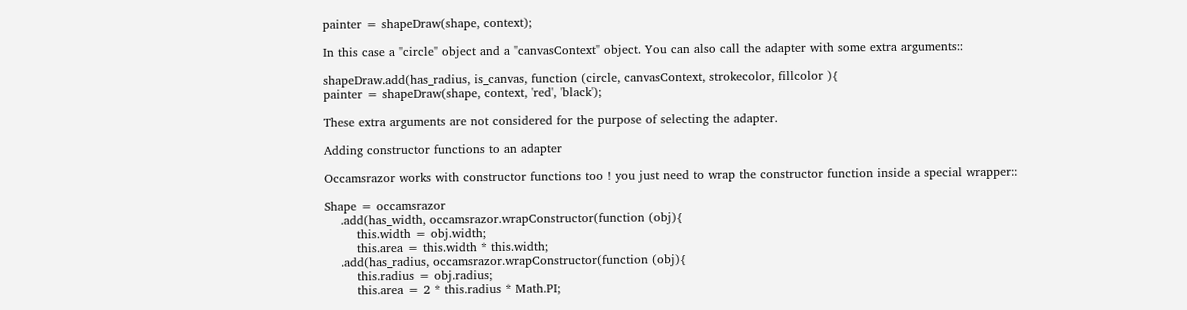painter = shapeDraw(shape, context);

In this case a "circle" object and a "canvasContext" object. You can also call the adapter with some extra arguments::

shapeDraw.add(has_radius, is_canvas, function (circle, canvasContext, strokecolor, fillcolor ){
painter = shapeDraw(shape, context, 'red', 'black');

These extra arguments are not considered for the purpose of selecting the adapter.

Adding constructor functions to an adapter

Occamsrazor works with constructor functions too ! you just need to wrap the constructor function inside a special wrapper::

Shape = occamsrazor
    .add(has_width, occamsrazor.wrapConstructor(function (obj){
        this.width = obj.width;
        this.area = this.width * this.width;
    .add(has_radius, occamsrazor.wrapConstructor(function (obj){
        this.radius = obj.radius;
        this.area = 2 * this.radius * Math.PI;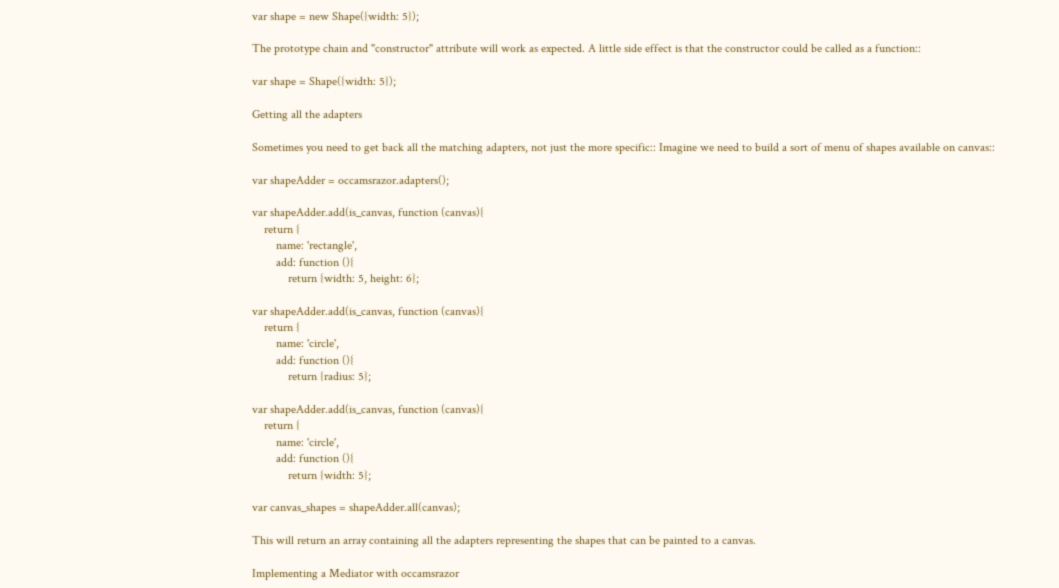var shape = new Shape({width: 5});

The prototype chain and "constructor" attribute will work as expected. A little side effect is that the constructor could be called as a function::

var shape = Shape({width: 5});

Getting all the adapters

Sometimes you need to get back all the matching adapters, not just the more specific:: Imagine we need to build a sort of menu of shapes available on canvas::

var shapeAdder = occamsrazor.adapters();

var shapeAdder.add(is_canvas, function (canvas){
    return {
        name: 'rectangle',
        add: function (){
            return {width: 5, height: 6};

var shapeAdder.add(is_canvas, function (canvas){
    return {
        name: 'circle',
        add: function (){
            return {radius: 5};

var shapeAdder.add(is_canvas, function (canvas){
    return {
        name: 'circle',
        add: function (){
            return {width: 5};

var canvas_shapes = shapeAdder.all(canvas);

This will return an array containing all the adapters representing the shapes that can be painted to a canvas.

Implementing a Mediator with occamsrazor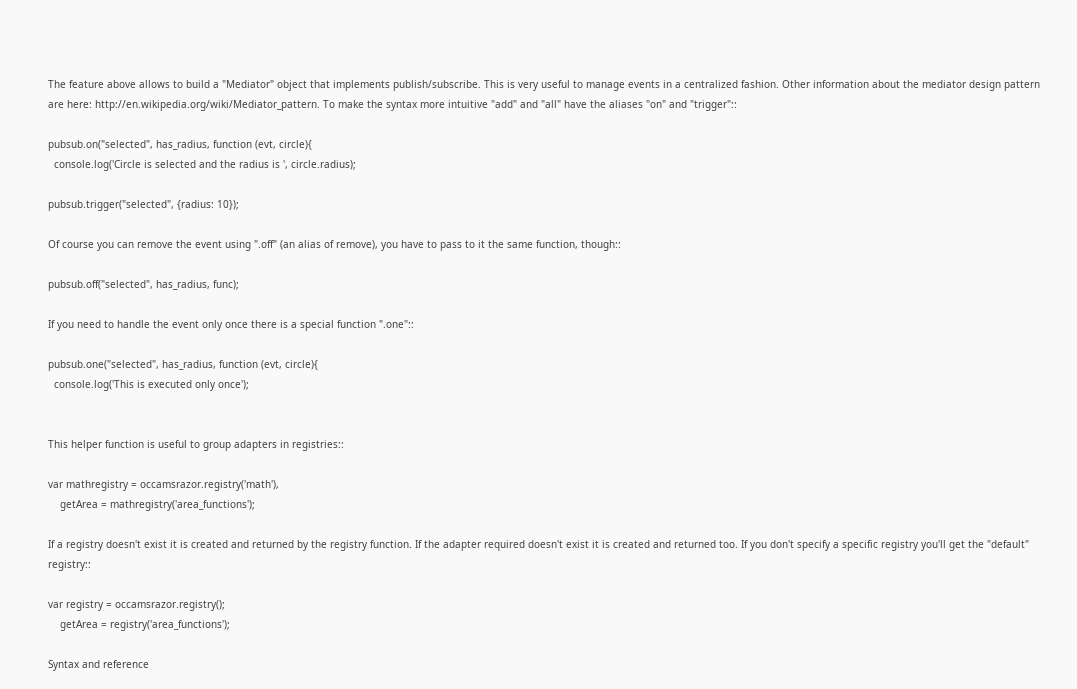The feature above allows to build a "Mediator" object that implements publish/subscribe. This is very useful to manage events in a centralized fashion. Other information about the mediator design pattern are here: http://en.wikipedia.org/wiki/Mediator_pattern. To make the syntax more intuitive "add" and "all" have the aliases "on" and "trigger"::

pubsub.on("selected", has_radius, function (evt, circle){
  console.log('Circle is selected and the radius is ', circle.radius);

pubsub.trigger("selected", {radius: 10});

Of course you can remove the event using ".off" (an alias of remove), you have to pass to it the same function, though::

pubsub.off("selected", has_radius, func);

If you need to handle the event only once there is a special function ".one"::

pubsub.one("selected", has_radius, function (evt, circle){
  console.log('This is executed only once');


This helper function is useful to group adapters in registries::

var mathregistry = occamsrazor.registry('math'),
    getArea = mathregistry('area_functions');

If a registry doesn't exist it is created and returned by the registry function. If the adapter required doesn't exist it is created and returned too. If you don't specify a specific registry you'll get the "default" registry::

var registry = occamsrazor.registry();
    getArea = registry('area_functions');

Syntax and reference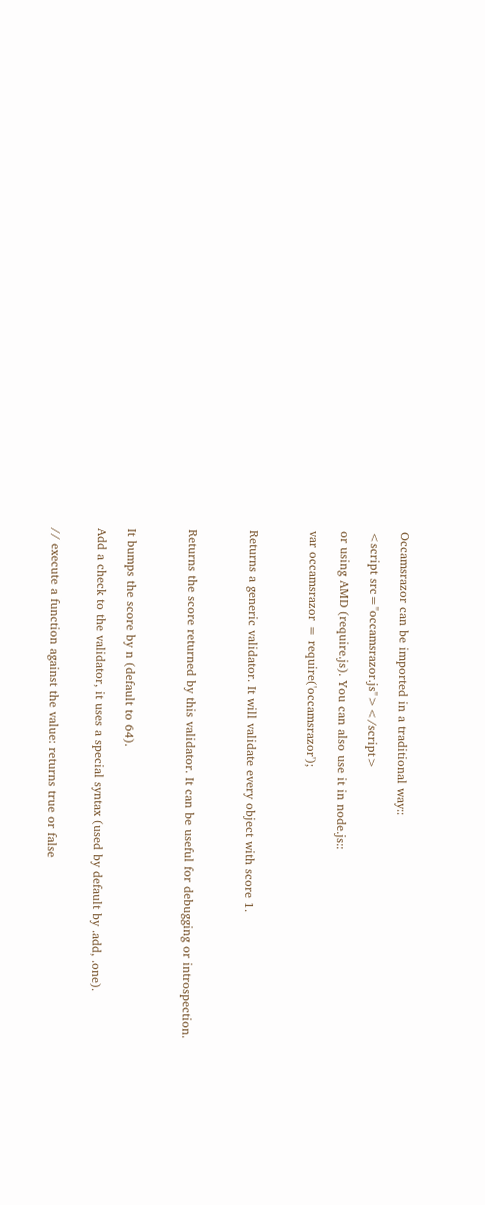Occamsrazor can be imported in a traditional way::

<script src="occamsrazor.js"></script>

or using AMD (require.js). You can also use it in node.js::

var occamsrazor = require('occamsrazor');



Returns a generic validator. It will validate every object with score 1.



Returns the score returned by this validator. It can be useful for debugging or introspection.



It bumps the score by n (default to 64).

Add a check to the validator, it uses a special syntax (used by default by .add, .one).


// execute a function against the value: returns true or false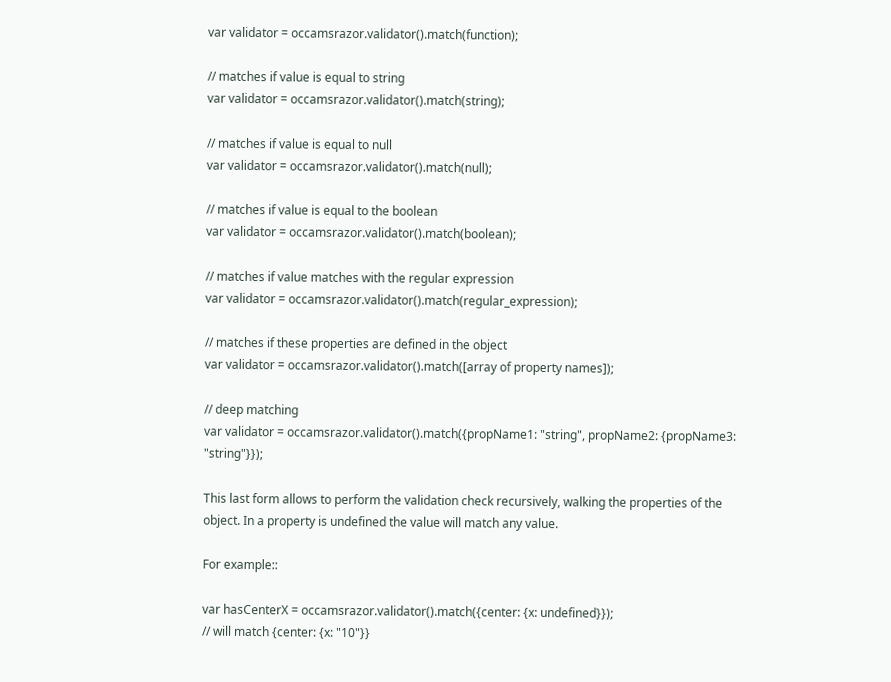var validator = occamsrazor.validator().match(function);

// matches if value is equal to string
var validator = occamsrazor.validator().match(string);

// matches if value is equal to null
var validator = occamsrazor.validator().match(null);

// matches if value is equal to the boolean
var validator = occamsrazor.validator().match(boolean);

// matches if value matches with the regular expression
var validator = occamsrazor.validator().match(regular_expression);

// matches if these properties are defined in the object
var validator = occamsrazor.validator().match([array of property names]);

// deep matching
var validator = occamsrazor.validator().match({propName1: "string", propName2: {propName3: "string"}});

This last form allows to perform the validation check recursively, walking the properties of the object. In a property is undefined the value will match any value.

For example::

var hasCenterX = occamsrazor.validator().match({center: {x: undefined}});
// will match {center: {x: "10"}}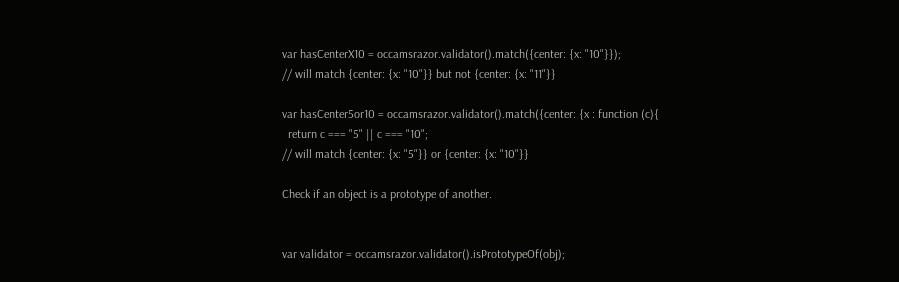var hasCenterX10 = occamsrazor.validator().match({center: {x: "10"}});
// will match {center: {x: "10"}} but not {center: {x: "11"}}

var hasCenter5or10 = occamsrazor.validator().match({center: {x : function (c){
  return c === "5" || c === "10";
// will match {center: {x: "5"}} or {center: {x: "10"}}

Check if an object is a prototype of another.


var validator = occamsrazor.validator().isPrototypeOf(obj);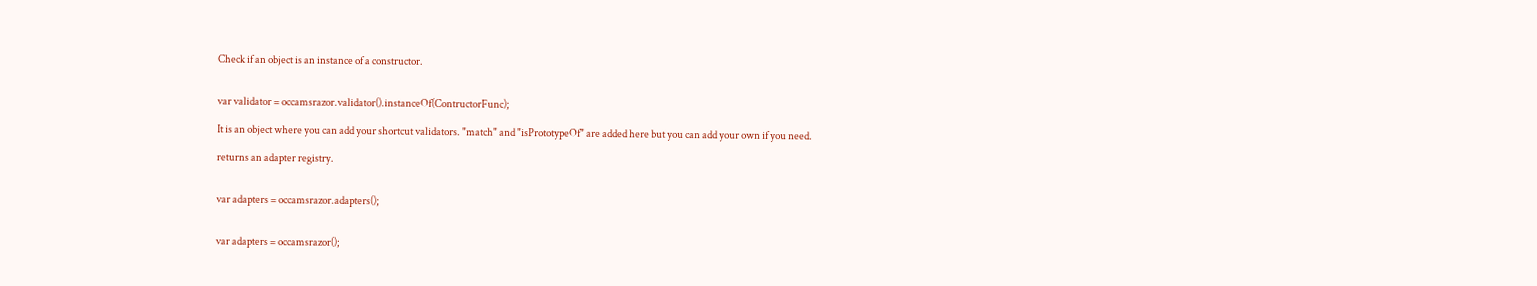Check if an object is an instance of a constructor.


var validator = occamsrazor.validator().instanceOf(ContructorFunc);

It is an object where you can add your shortcut validators. "match" and "isPrototypeOf" are added here but you can add your own if you need.

returns an adapter registry.


var adapters = occamsrazor.adapters();


var adapters = occamsrazor();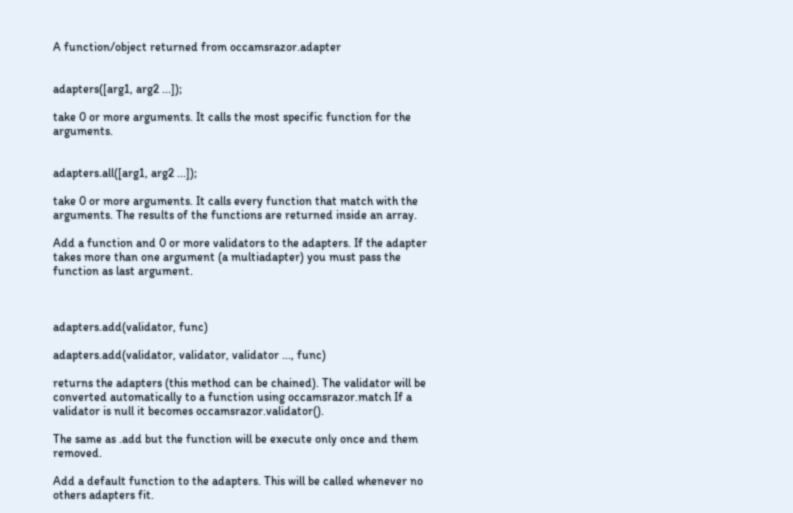A function/object returned from occamsrazor.adapter


adapters([arg1, arg2 ...]);

take 0 or more arguments. It calls the most specific function for the arguments.


adapters.all([arg1, arg2 ...]);

take 0 or more arguments. It calls every function that match with the arguments. The results of the functions are returned inside an array.

Add a function and 0 or more validators to the adapters. If the adapter takes more than one argument (a multiadapter) you must pass the function as last argument.



adapters.add(validator, func)

adapters.add(validator, validator, validator ..., func)

returns the adapters (this method can be chained). The validator will be converted automatically to a function using occamsrazor.match If a validator is null it becomes occamsrazor.validator().

The same as .add but the function will be execute only once and them removed.

Add a default function to the adapters. This will be called whenever no others adapters fit.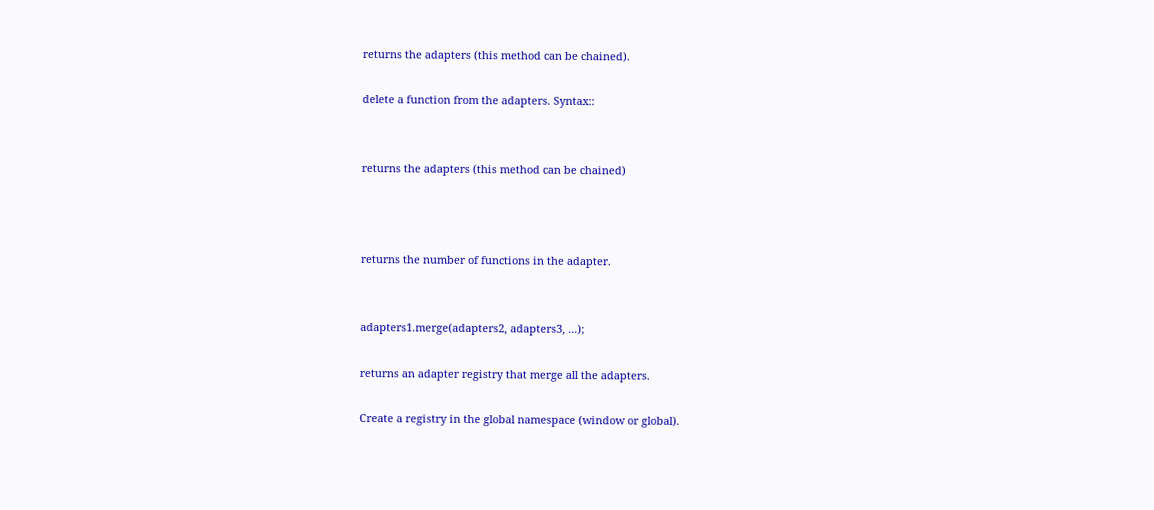returns the adapters (this method can be chained).

delete a function from the adapters. Syntax::


returns the adapters (this method can be chained)



returns the number of functions in the adapter.


adapters1.merge(adapters2, adapters3, ...);

returns an adapter registry that merge all the adapters.

Create a registry in the global namespace (window or global).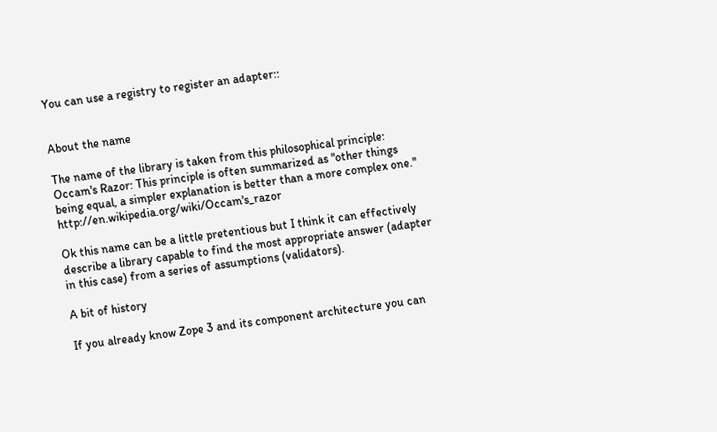You can use a registry to register an adapter::


About the name

The name of the library is taken from this philosophical principle: Occam's Razor: This principle is often summarized as "other things being equal, a simpler explanation is better than a more complex one." http://en.wikipedia.org/wiki/Occam's_razor

Ok this name can be a little pretentious but I think it can effectively describe a library capable to find the most appropriate answer (adapter in this case) from a series of assumptions (validators).

A bit of history

If you already know Zope 3 and its component architecture you can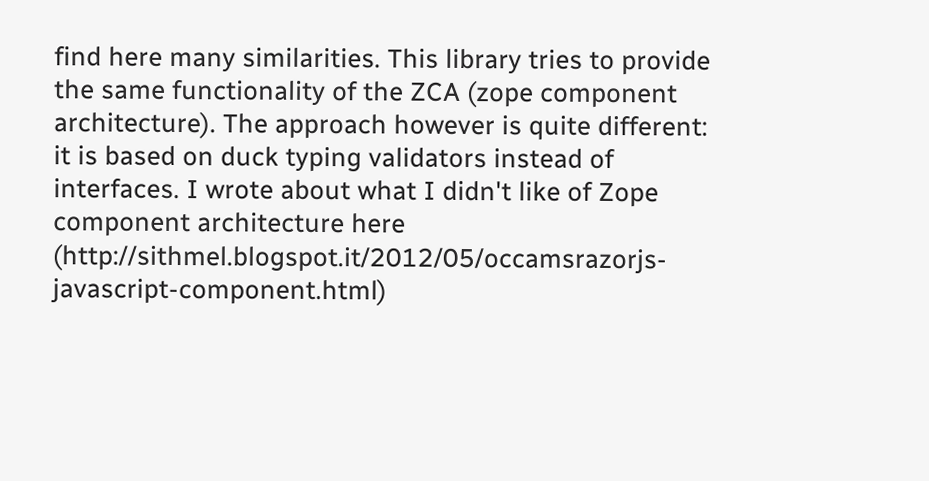find here many similarities. This library tries to provide the same functionality of the ZCA (zope component architecture). The approach however is quite different: it is based on duck typing validators instead of interfaces. I wrote about what I didn't like of Zope component architecture here (http://sithmel.blogspot.it/2012/05/occamsrazorjs-javascript-component.html)